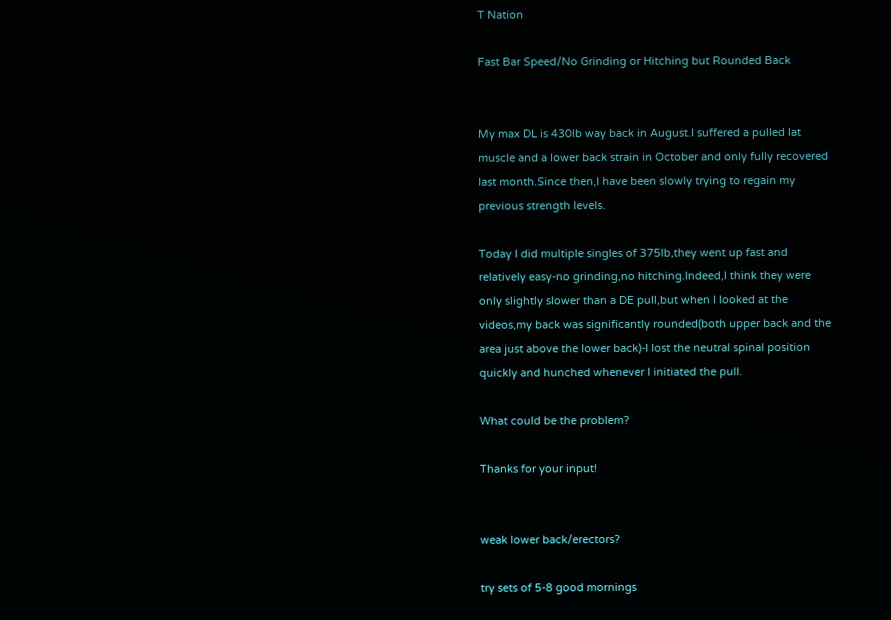T Nation

Fast Bar Speed/No Grinding or Hitching but Rounded Back


My max DL is 430lb way back in August.I suffered a pulled lat muscle and a lower back strain in October and only fully recovered last month.Since then,I have been slowly trying to regain my previous strength levels.

Today I did multiple singles of 375lb,they went up fast and relatively easy-no grinding,no hitching.Indeed,I think they were only slightly slower than a DE pull,but when I looked at the videos,my back was significantly rounded(both upper back and the area just above the lower back)-I lost the neutral spinal position quickly and hunched whenever I initiated the pull.

What could be the problem?

Thanks for your input!


weak lower back/erectors?

try sets of 5-8 good mornings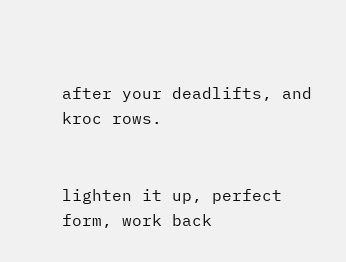after your deadlifts, and kroc rows.


lighten it up, perfect form, work back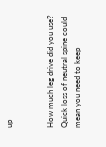up


How much leg drive did you use? Quick loss of neutral spine could mean you need to keep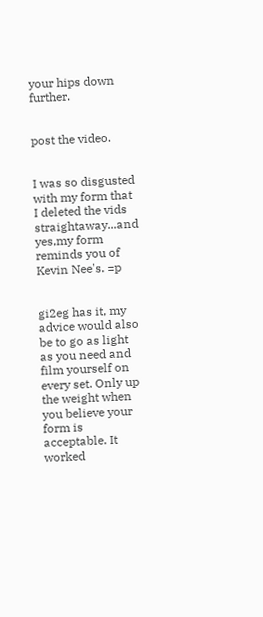your hips down further.


post the video.


I was so disgusted with my form that I deleted the vids straightaway...and yes,my form reminds you of Kevin Nee's. =p


gi2eg has it, my advice would also be to go as light as you need and film yourself on every set. Only up the weight when you believe your form is acceptable. It worked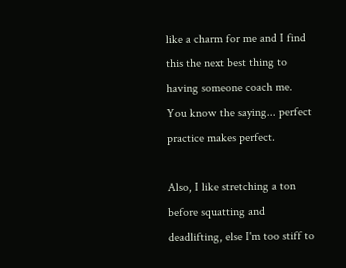like a charm for me and I find this the next best thing to having someone coach me. You know the saying... perfect practice makes perfect.

Also, I like stretching a ton before squatting and deadlifting, else I'm too stiff to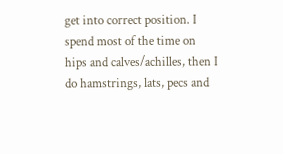get into correct position. I spend most of the time on hips and calves/achilles, then I do hamstrings, lats, pecs and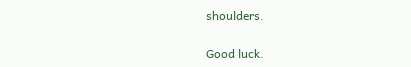shoulders.

Good luck.